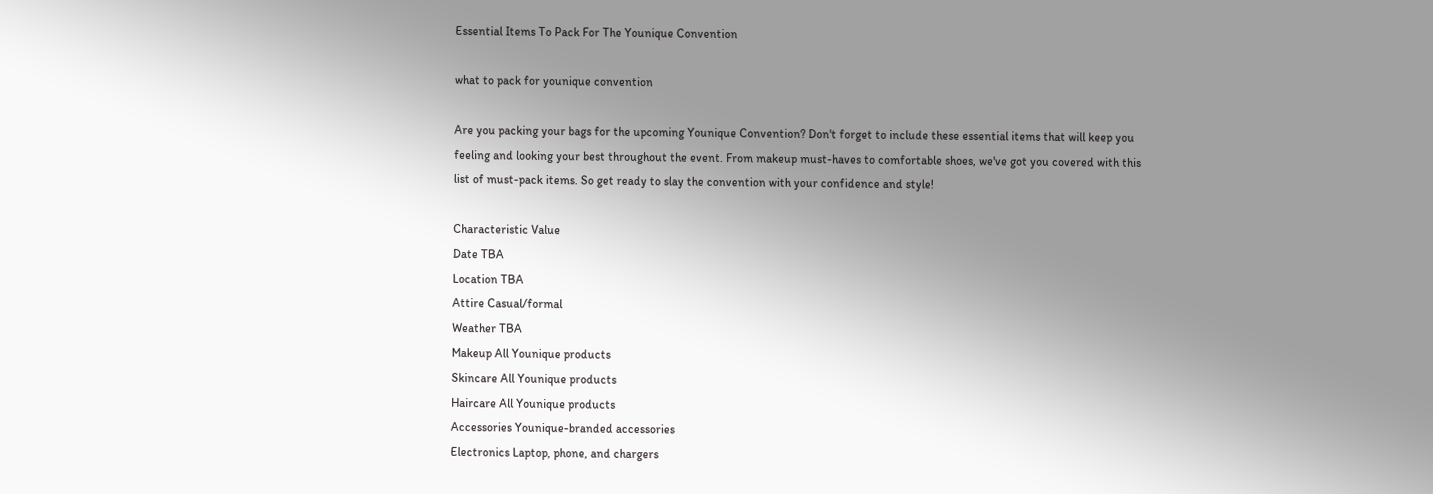Essential Items To Pack For The Younique Convention

what to pack for younique convention

Are you packing your bags for the upcoming Younique Convention? Don't forget to include these essential items that will keep you feeling and looking your best throughout the event. From makeup must-haves to comfortable shoes, we've got you covered with this list of must-pack items. So get ready to slay the convention with your confidence and style!

Characteristic Value
Date TBA
Location TBA
Attire Casual/formal
Weather TBA
Makeup All Younique products
Skincare All Younique products
Haircare All Younique products
Accessories Younique-branded accessories
Electronics Laptop, phone, and chargers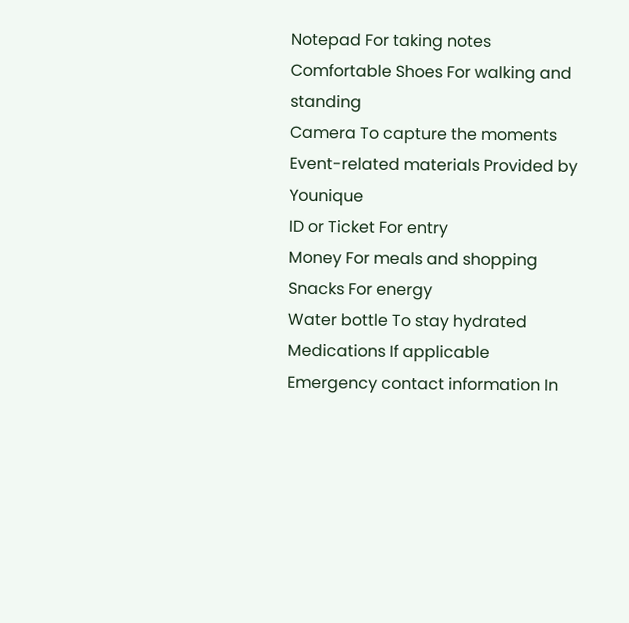Notepad For taking notes
Comfortable Shoes For walking and standing
Camera To capture the moments
Event-related materials Provided by Younique
ID or Ticket For entry
Money For meals and shopping
Snacks For energy
Water bottle To stay hydrated
Medications If applicable
Emergency contact information In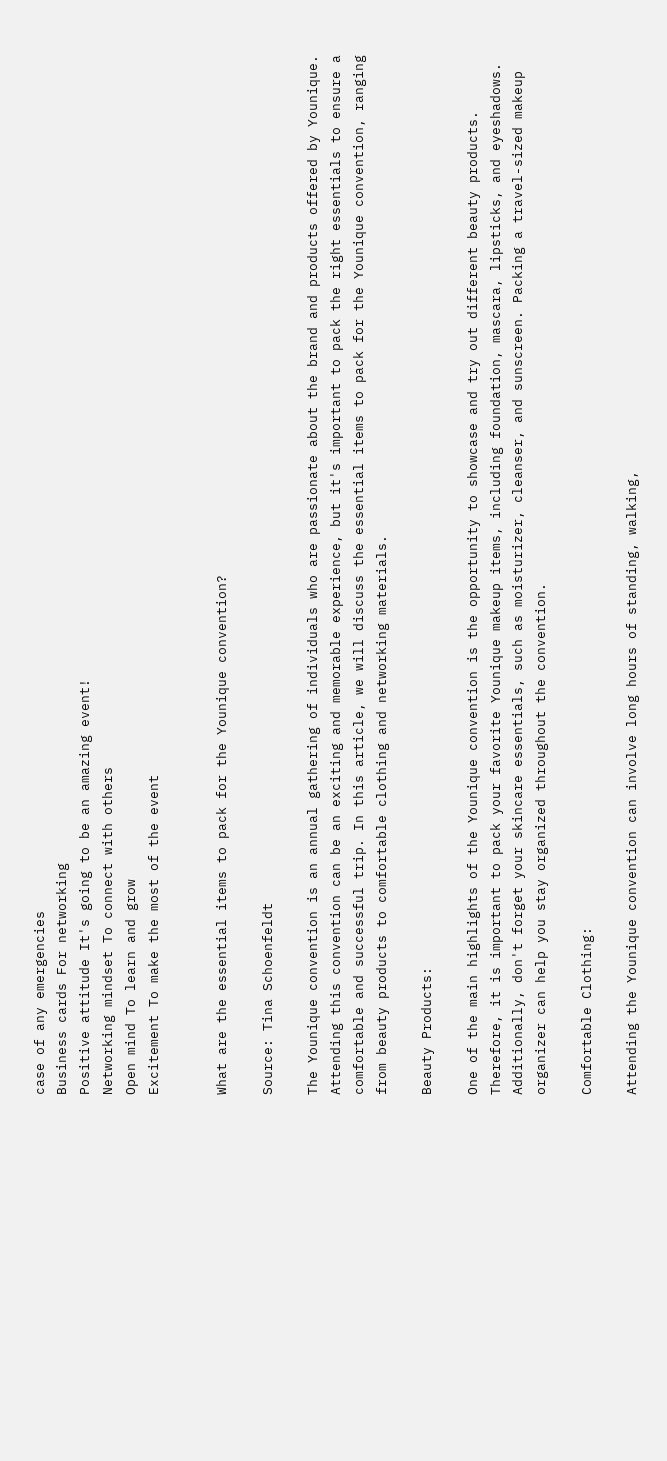case of any emergencies
Business cards For networking
Positive attitude It's going to be an amazing event!
Networking mindset To connect with others
Open mind To learn and grow
Excitement To make the most of the event


What are the essential items to pack for the Younique convention?

Source: Tina Schoenfeldt

The Younique convention is an annual gathering of individuals who are passionate about the brand and products offered by Younique. Attending this convention can be an exciting and memorable experience, but it's important to pack the right essentials to ensure a comfortable and successful trip. In this article, we will discuss the essential items to pack for the Younique convention, ranging from beauty products to comfortable clothing and networking materials.

Beauty Products:

One of the main highlights of the Younique convention is the opportunity to showcase and try out different beauty products. Therefore, it is important to pack your favorite Younique makeup items, including foundation, mascara, lipsticks, and eyeshadows. Additionally, don't forget your skincare essentials, such as moisturizer, cleanser, and sunscreen. Packing a travel-sized makeup organizer can help you stay organized throughout the convention.

Comfortable Clothing:

Attending the Younique convention can involve long hours of standing, walking,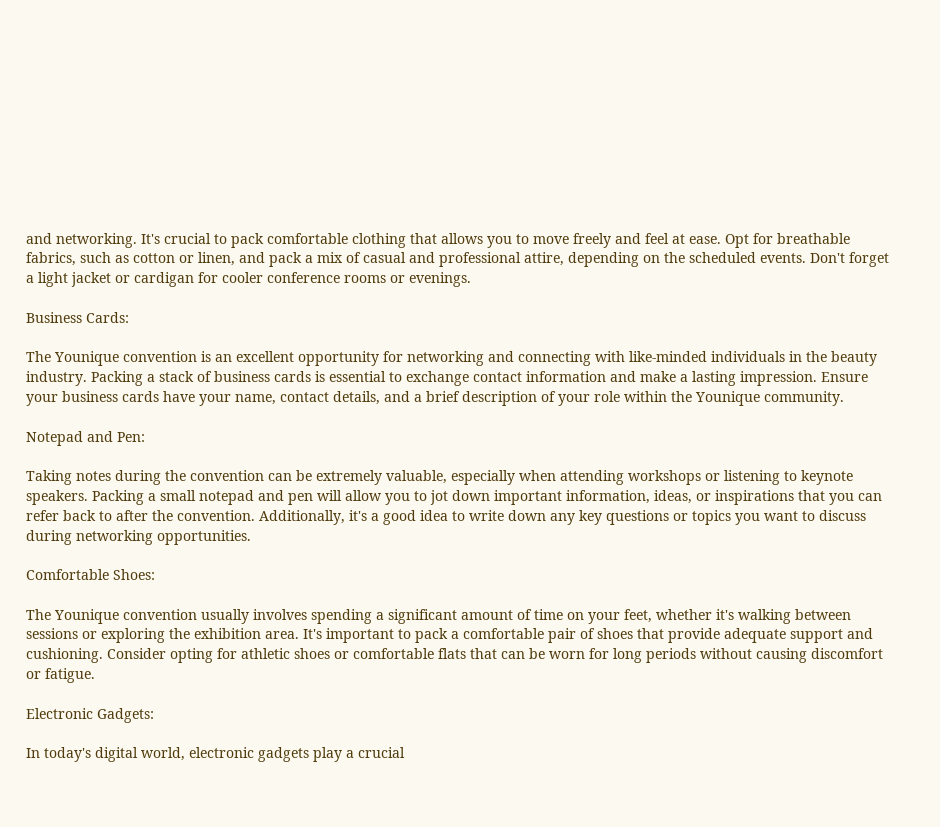and networking. It's crucial to pack comfortable clothing that allows you to move freely and feel at ease. Opt for breathable fabrics, such as cotton or linen, and pack a mix of casual and professional attire, depending on the scheduled events. Don't forget a light jacket or cardigan for cooler conference rooms or evenings.

Business Cards:

The Younique convention is an excellent opportunity for networking and connecting with like-minded individuals in the beauty industry. Packing a stack of business cards is essential to exchange contact information and make a lasting impression. Ensure your business cards have your name, contact details, and a brief description of your role within the Younique community.

Notepad and Pen:

Taking notes during the convention can be extremely valuable, especially when attending workshops or listening to keynote speakers. Packing a small notepad and pen will allow you to jot down important information, ideas, or inspirations that you can refer back to after the convention. Additionally, it's a good idea to write down any key questions or topics you want to discuss during networking opportunities.

Comfortable Shoes:

The Younique convention usually involves spending a significant amount of time on your feet, whether it's walking between sessions or exploring the exhibition area. It's important to pack a comfortable pair of shoes that provide adequate support and cushioning. Consider opting for athletic shoes or comfortable flats that can be worn for long periods without causing discomfort or fatigue.

Electronic Gadgets:

In today's digital world, electronic gadgets play a crucial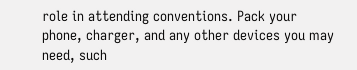role in attending conventions. Pack your phone, charger, and any other devices you may need, such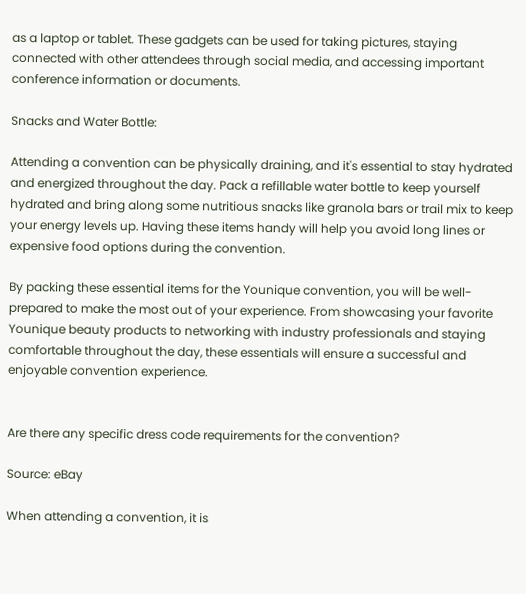as a laptop or tablet. These gadgets can be used for taking pictures, staying connected with other attendees through social media, and accessing important conference information or documents.

Snacks and Water Bottle:

Attending a convention can be physically draining, and it's essential to stay hydrated and energized throughout the day. Pack a refillable water bottle to keep yourself hydrated and bring along some nutritious snacks like granola bars or trail mix to keep your energy levels up. Having these items handy will help you avoid long lines or expensive food options during the convention.

By packing these essential items for the Younique convention, you will be well-prepared to make the most out of your experience. From showcasing your favorite Younique beauty products to networking with industry professionals and staying comfortable throughout the day, these essentials will ensure a successful and enjoyable convention experience.


Are there any specific dress code requirements for the convention?

Source: eBay

When attending a convention, it is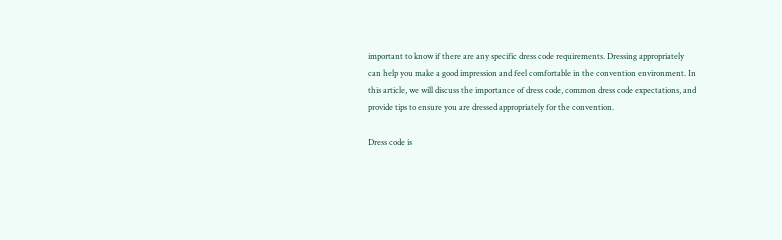important to know if there are any specific dress code requirements. Dressing appropriately can help you make a good impression and feel comfortable in the convention environment. In this article, we will discuss the importance of dress code, common dress code expectations, and provide tips to ensure you are dressed appropriately for the convention.

Dress code is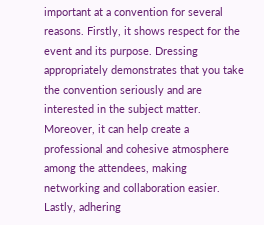important at a convention for several reasons. Firstly, it shows respect for the event and its purpose. Dressing appropriately demonstrates that you take the convention seriously and are interested in the subject matter. Moreover, it can help create a professional and cohesive atmosphere among the attendees, making networking and collaboration easier. Lastly, adhering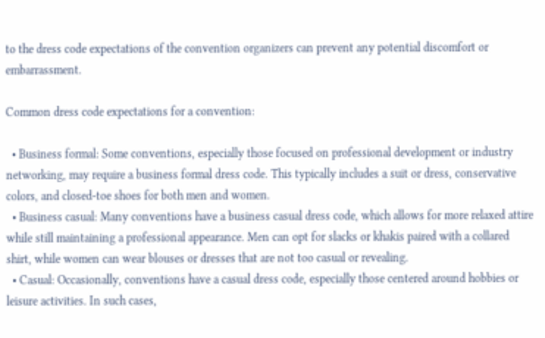to the dress code expectations of the convention organizers can prevent any potential discomfort or embarrassment.

Common dress code expectations for a convention:

  • Business formal: Some conventions, especially those focused on professional development or industry networking, may require a business formal dress code. This typically includes a suit or dress, conservative colors, and closed-toe shoes for both men and women.
  • Business casual: Many conventions have a business casual dress code, which allows for more relaxed attire while still maintaining a professional appearance. Men can opt for slacks or khakis paired with a collared shirt, while women can wear blouses or dresses that are not too casual or revealing.
  • Casual: Occasionally, conventions have a casual dress code, especially those centered around hobbies or leisure activities. In such cases,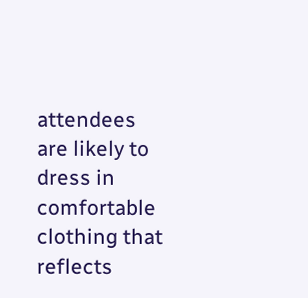attendees are likely to dress in comfortable clothing that reflects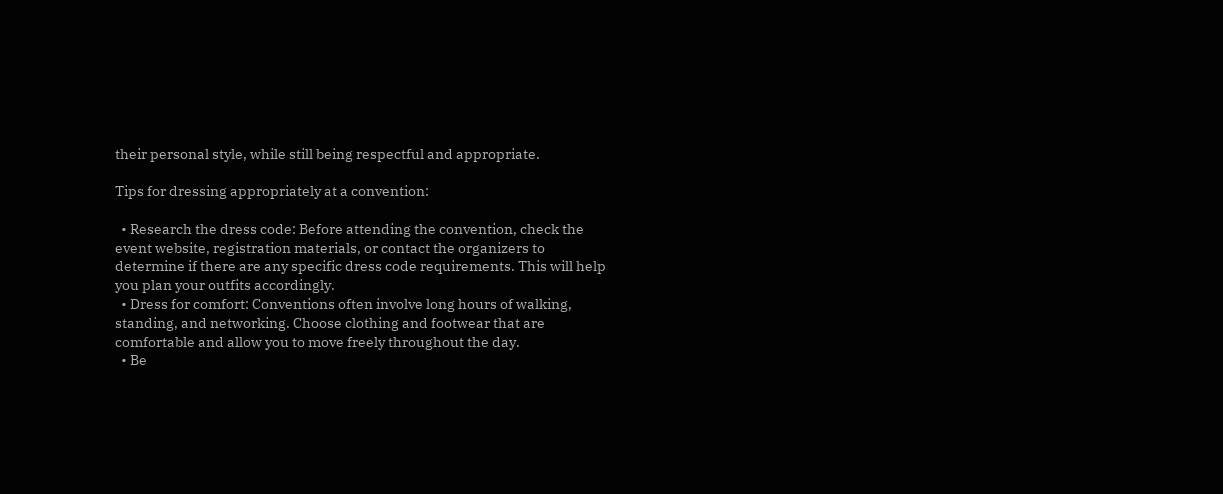their personal style, while still being respectful and appropriate.

Tips for dressing appropriately at a convention:

  • Research the dress code: Before attending the convention, check the event website, registration materials, or contact the organizers to determine if there are any specific dress code requirements. This will help you plan your outfits accordingly.
  • Dress for comfort: Conventions often involve long hours of walking, standing, and networking. Choose clothing and footwear that are comfortable and allow you to move freely throughout the day.
  • Be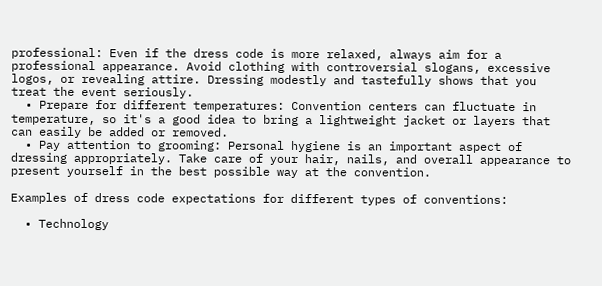professional: Even if the dress code is more relaxed, always aim for a professional appearance. Avoid clothing with controversial slogans, excessive logos, or revealing attire. Dressing modestly and tastefully shows that you treat the event seriously.
  • Prepare for different temperatures: Convention centers can fluctuate in temperature, so it's a good idea to bring a lightweight jacket or layers that can easily be added or removed.
  • Pay attention to grooming: Personal hygiene is an important aspect of dressing appropriately. Take care of your hair, nails, and overall appearance to present yourself in the best possible way at the convention.

Examples of dress code expectations for different types of conventions:

  • Technology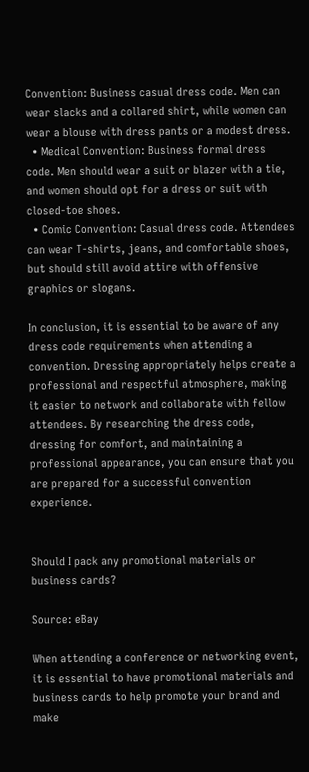Convention: Business casual dress code. Men can wear slacks and a collared shirt, while women can wear a blouse with dress pants or a modest dress.
  • Medical Convention: Business formal dress code. Men should wear a suit or blazer with a tie, and women should opt for a dress or suit with closed-toe shoes.
  • Comic Convention: Casual dress code. Attendees can wear T-shirts, jeans, and comfortable shoes, but should still avoid attire with offensive graphics or slogans.

In conclusion, it is essential to be aware of any dress code requirements when attending a convention. Dressing appropriately helps create a professional and respectful atmosphere, making it easier to network and collaborate with fellow attendees. By researching the dress code, dressing for comfort, and maintaining a professional appearance, you can ensure that you are prepared for a successful convention experience.


Should I pack any promotional materials or business cards?

Source: eBay

When attending a conference or networking event, it is essential to have promotional materials and business cards to help promote your brand and make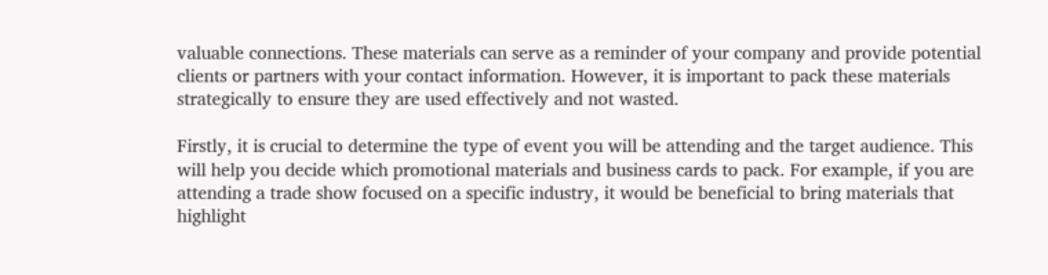valuable connections. These materials can serve as a reminder of your company and provide potential clients or partners with your contact information. However, it is important to pack these materials strategically to ensure they are used effectively and not wasted.

Firstly, it is crucial to determine the type of event you will be attending and the target audience. This will help you decide which promotional materials and business cards to pack. For example, if you are attending a trade show focused on a specific industry, it would be beneficial to bring materials that highlight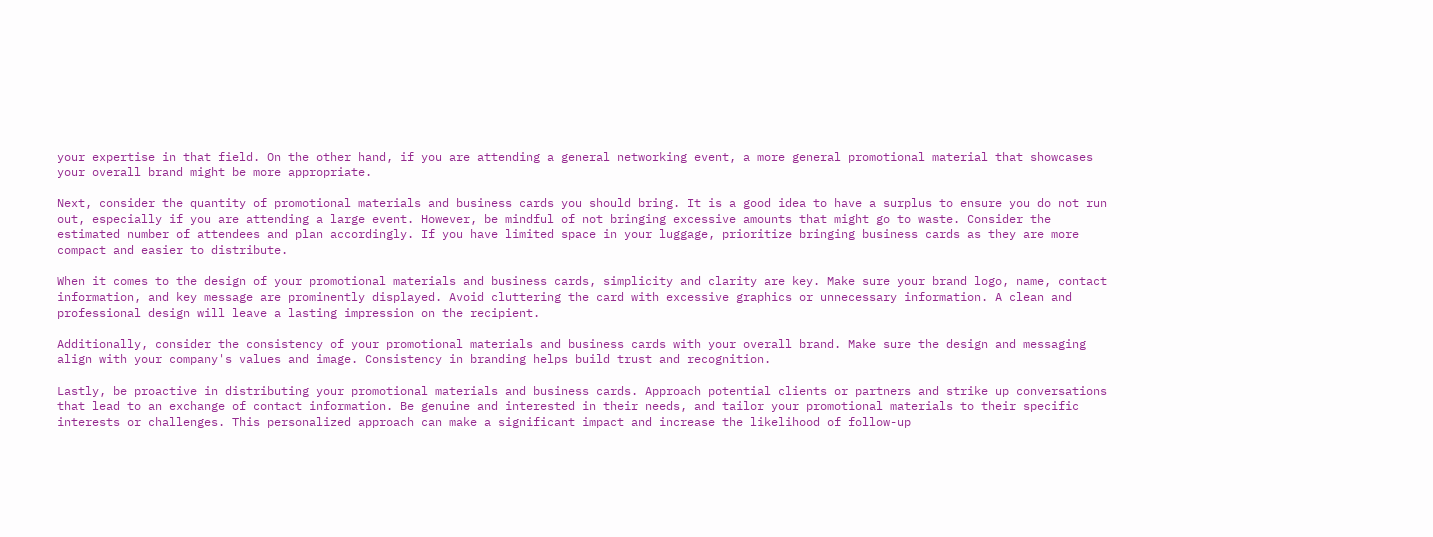your expertise in that field. On the other hand, if you are attending a general networking event, a more general promotional material that showcases your overall brand might be more appropriate.

Next, consider the quantity of promotional materials and business cards you should bring. It is a good idea to have a surplus to ensure you do not run out, especially if you are attending a large event. However, be mindful of not bringing excessive amounts that might go to waste. Consider the estimated number of attendees and plan accordingly. If you have limited space in your luggage, prioritize bringing business cards as they are more compact and easier to distribute.

When it comes to the design of your promotional materials and business cards, simplicity and clarity are key. Make sure your brand logo, name, contact information, and key message are prominently displayed. Avoid cluttering the card with excessive graphics or unnecessary information. A clean and professional design will leave a lasting impression on the recipient.

Additionally, consider the consistency of your promotional materials and business cards with your overall brand. Make sure the design and messaging align with your company's values and image. Consistency in branding helps build trust and recognition.

Lastly, be proactive in distributing your promotional materials and business cards. Approach potential clients or partners and strike up conversations that lead to an exchange of contact information. Be genuine and interested in their needs, and tailor your promotional materials to their specific interests or challenges. This personalized approach can make a significant impact and increase the likelihood of follow-up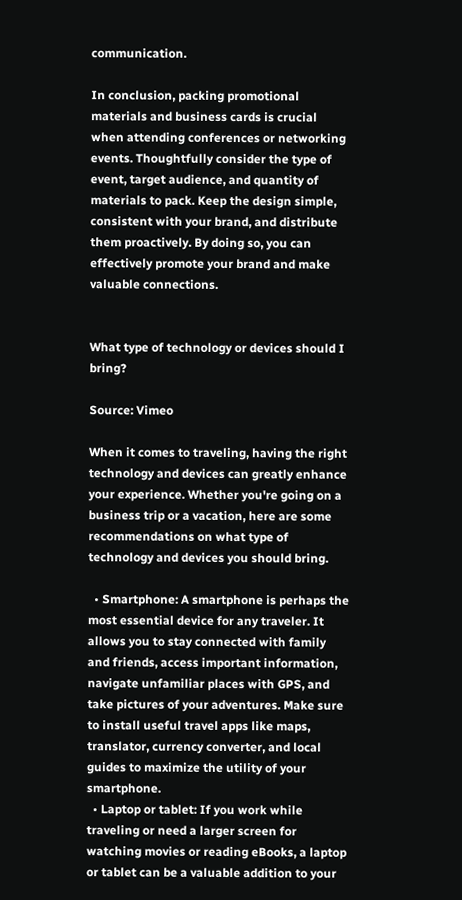communication.

In conclusion, packing promotional materials and business cards is crucial when attending conferences or networking events. Thoughtfully consider the type of event, target audience, and quantity of materials to pack. Keep the design simple, consistent with your brand, and distribute them proactively. By doing so, you can effectively promote your brand and make valuable connections.


What type of technology or devices should I bring?

Source: Vimeo

When it comes to traveling, having the right technology and devices can greatly enhance your experience. Whether you're going on a business trip or a vacation, here are some recommendations on what type of technology and devices you should bring.

  • Smartphone: A smartphone is perhaps the most essential device for any traveler. It allows you to stay connected with family and friends, access important information, navigate unfamiliar places with GPS, and take pictures of your adventures. Make sure to install useful travel apps like maps, translator, currency converter, and local guides to maximize the utility of your smartphone.
  • Laptop or tablet: If you work while traveling or need a larger screen for watching movies or reading eBooks, a laptop or tablet can be a valuable addition to your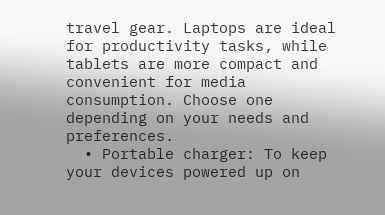travel gear. Laptops are ideal for productivity tasks, while tablets are more compact and convenient for media consumption. Choose one depending on your needs and preferences.
  • Portable charger: To keep your devices powered up on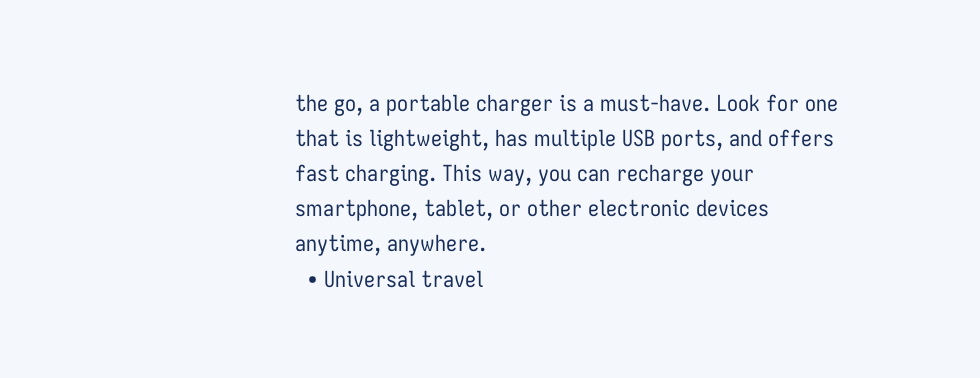the go, a portable charger is a must-have. Look for one that is lightweight, has multiple USB ports, and offers fast charging. This way, you can recharge your smartphone, tablet, or other electronic devices anytime, anywhere.
  • Universal travel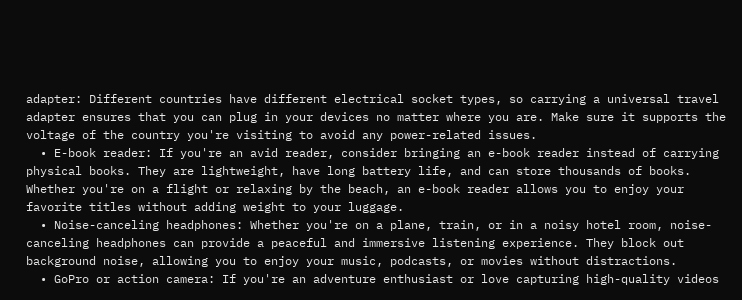adapter: Different countries have different electrical socket types, so carrying a universal travel adapter ensures that you can plug in your devices no matter where you are. Make sure it supports the voltage of the country you're visiting to avoid any power-related issues.
  • E-book reader: If you're an avid reader, consider bringing an e-book reader instead of carrying physical books. They are lightweight, have long battery life, and can store thousands of books. Whether you're on a flight or relaxing by the beach, an e-book reader allows you to enjoy your favorite titles without adding weight to your luggage.
  • Noise-canceling headphones: Whether you're on a plane, train, or in a noisy hotel room, noise-canceling headphones can provide a peaceful and immersive listening experience. They block out background noise, allowing you to enjoy your music, podcasts, or movies without distractions.
  • GoPro or action camera: If you're an adventure enthusiast or love capturing high-quality videos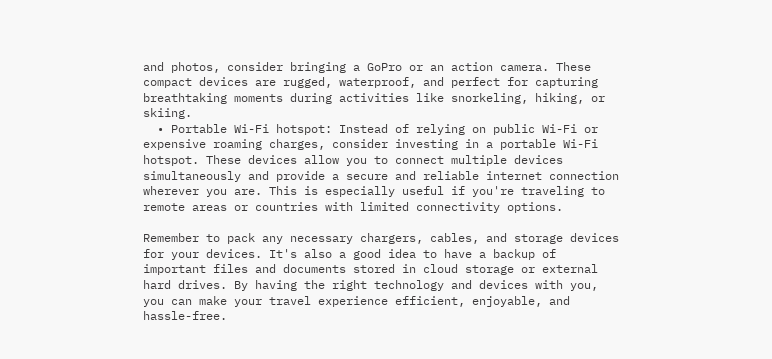and photos, consider bringing a GoPro or an action camera. These compact devices are rugged, waterproof, and perfect for capturing breathtaking moments during activities like snorkeling, hiking, or skiing.
  • Portable Wi-Fi hotspot: Instead of relying on public Wi-Fi or expensive roaming charges, consider investing in a portable Wi-Fi hotspot. These devices allow you to connect multiple devices simultaneously and provide a secure and reliable internet connection wherever you are. This is especially useful if you're traveling to remote areas or countries with limited connectivity options.

Remember to pack any necessary chargers, cables, and storage devices for your devices. It's also a good idea to have a backup of important files and documents stored in cloud storage or external hard drives. By having the right technology and devices with you, you can make your travel experience efficient, enjoyable, and hassle-free.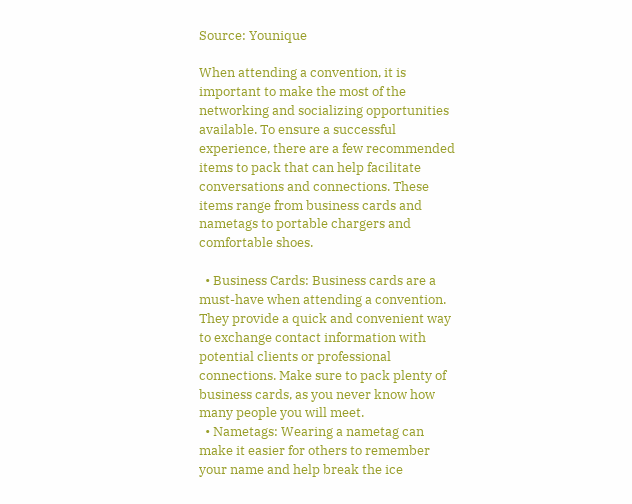Source: Younique

When attending a convention, it is important to make the most of the networking and socializing opportunities available. To ensure a successful experience, there are a few recommended items to pack that can help facilitate conversations and connections. These items range from business cards and nametags to portable chargers and comfortable shoes.

  • Business Cards: Business cards are a must-have when attending a convention. They provide a quick and convenient way to exchange contact information with potential clients or professional connections. Make sure to pack plenty of business cards, as you never know how many people you will meet.
  • Nametags: Wearing a nametag can make it easier for others to remember your name and help break the ice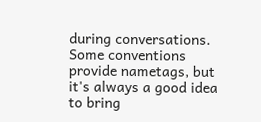during conversations. Some conventions provide nametags, but it's always a good idea to bring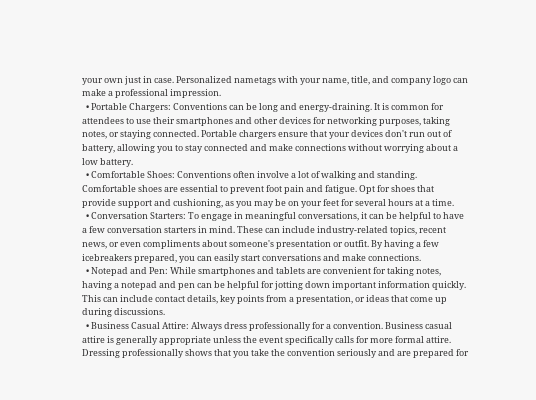your own just in case. Personalized nametags with your name, title, and company logo can make a professional impression.
  • Portable Chargers: Conventions can be long and energy-draining. It is common for attendees to use their smartphones and other devices for networking purposes, taking notes, or staying connected. Portable chargers ensure that your devices don't run out of battery, allowing you to stay connected and make connections without worrying about a low battery.
  • Comfortable Shoes: Conventions often involve a lot of walking and standing. Comfortable shoes are essential to prevent foot pain and fatigue. Opt for shoes that provide support and cushioning, as you may be on your feet for several hours at a time.
  • Conversation Starters: To engage in meaningful conversations, it can be helpful to have a few conversation starters in mind. These can include industry-related topics, recent news, or even compliments about someone's presentation or outfit. By having a few icebreakers prepared, you can easily start conversations and make connections.
  • Notepad and Pen: While smartphones and tablets are convenient for taking notes, having a notepad and pen can be helpful for jotting down important information quickly. This can include contact details, key points from a presentation, or ideas that come up during discussions.
  • Business Casual Attire: Always dress professionally for a convention. Business casual attire is generally appropriate unless the event specifically calls for more formal attire. Dressing professionally shows that you take the convention seriously and are prepared for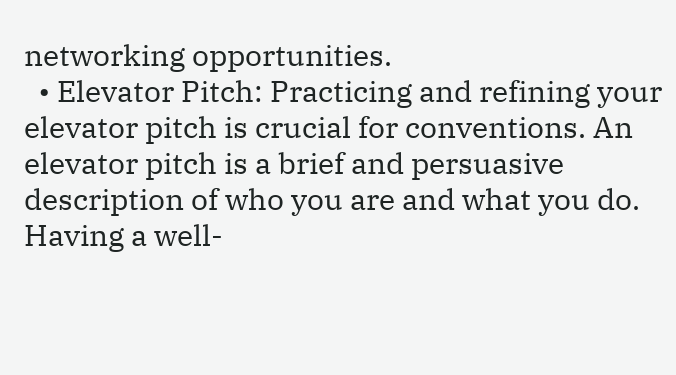networking opportunities.
  • Elevator Pitch: Practicing and refining your elevator pitch is crucial for conventions. An elevator pitch is a brief and persuasive description of who you are and what you do. Having a well-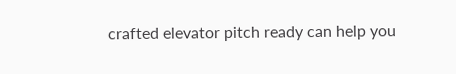crafted elevator pitch ready can help you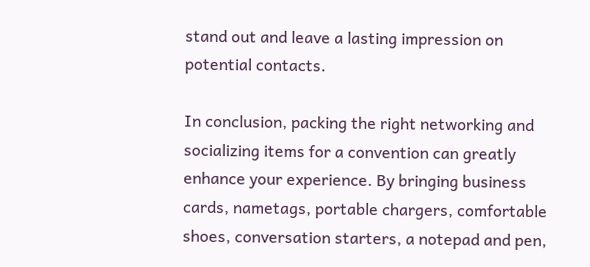stand out and leave a lasting impression on potential contacts.

In conclusion, packing the right networking and socializing items for a convention can greatly enhance your experience. By bringing business cards, nametags, portable chargers, comfortable shoes, conversation starters, a notepad and pen,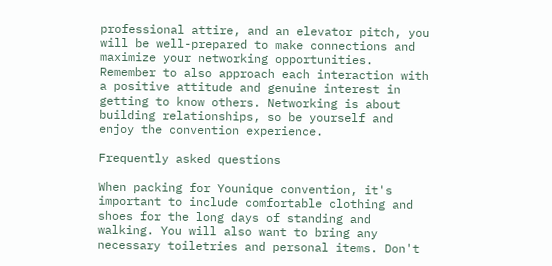professional attire, and an elevator pitch, you will be well-prepared to make connections and maximize your networking opportunities. Remember to also approach each interaction with a positive attitude and genuine interest in getting to know others. Networking is about building relationships, so be yourself and enjoy the convention experience.

Frequently asked questions

When packing for Younique convention, it's important to include comfortable clothing and shoes for the long days of standing and walking. You will also want to bring any necessary toiletries and personal items. Don't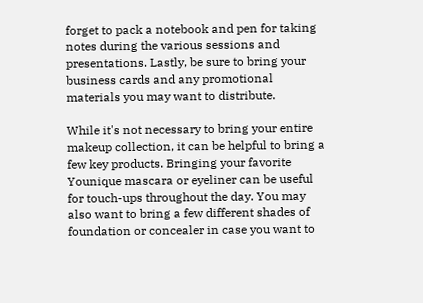forget to pack a notebook and pen for taking notes during the various sessions and presentations. Lastly, be sure to bring your business cards and any promotional materials you may want to distribute.

While it's not necessary to bring your entire makeup collection, it can be helpful to bring a few key products. Bringing your favorite Younique mascara or eyeliner can be useful for touch-ups throughout the day. You may also want to bring a few different shades of foundation or concealer in case you want to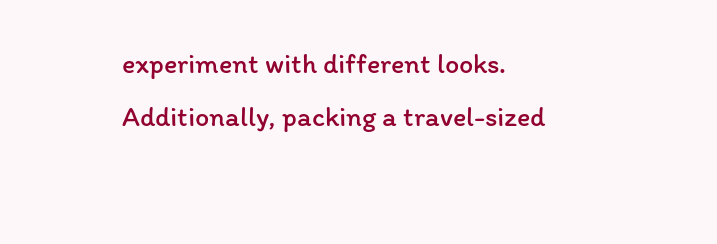experiment with different looks. Additionally, packing a travel-sized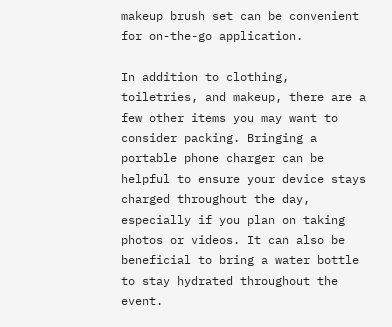makeup brush set can be convenient for on-the-go application.

In addition to clothing, toiletries, and makeup, there are a few other items you may want to consider packing. Bringing a portable phone charger can be helpful to ensure your device stays charged throughout the day, especially if you plan on taking photos or videos. It can also be beneficial to bring a water bottle to stay hydrated throughout the event.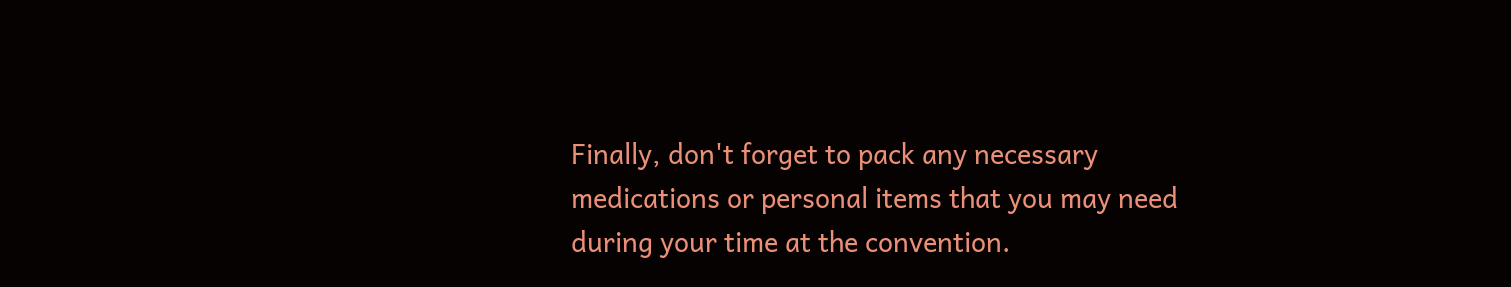Finally, don't forget to pack any necessary medications or personal items that you may need during your time at the convention.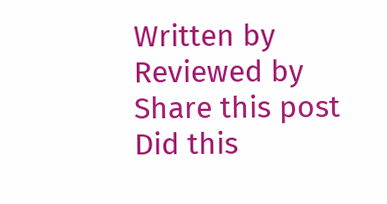Written by
Reviewed by
Share this post
Did this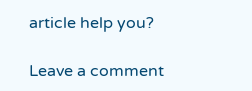article help you?

Leave a comment